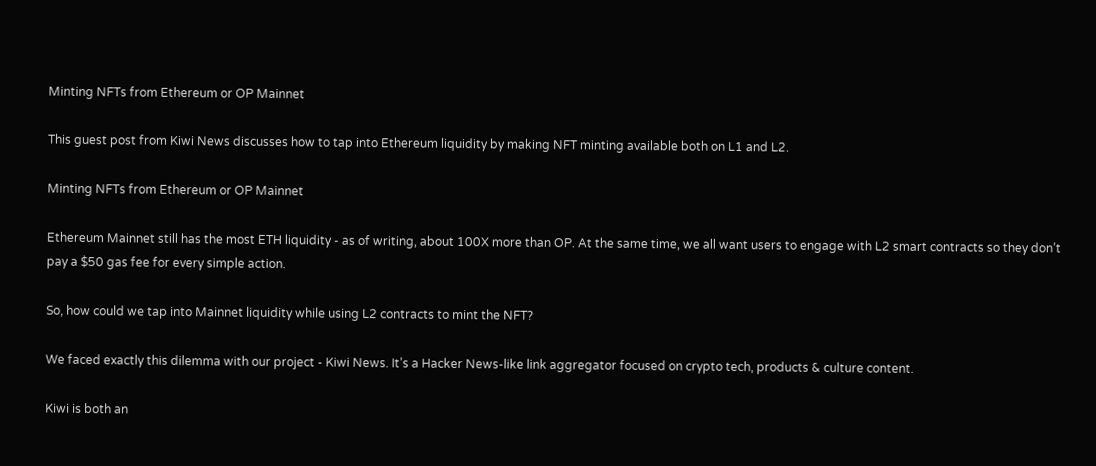Minting NFTs from Ethereum or OP Mainnet

This guest post from Kiwi News discusses how to tap into Ethereum liquidity by making NFT minting available both on L1 and L2.

Minting NFTs from Ethereum or OP Mainnet

Ethereum Mainnet still has the most ETH liquidity - as of writing, about 100X more than OP. At the same time, we all want users to engage with L2 smart contracts so they don’t pay a $50 gas fee for every simple action.

So, how could we tap into Mainnet liquidity while using L2 contracts to mint the NFT?

We faced exactly this dilemma with our project - Kiwi News. It’s a Hacker News-like link aggregator focused on crypto tech, products & culture content.

Kiwi is both an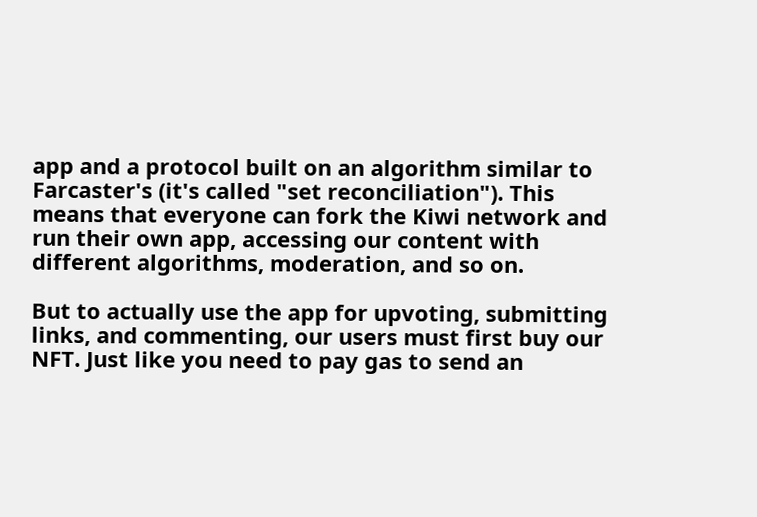app and a protocol built on an algorithm similar to Farcaster's (it's called "set reconciliation"). This means that everyone can fork the Kiwi network and run their own app, accessing our content with different algorithms, moderation, and so on.

But to actually use the app for upvoting, submitting links, and commenting, our users must first buy our NFT. Just like you need to pay gas to send an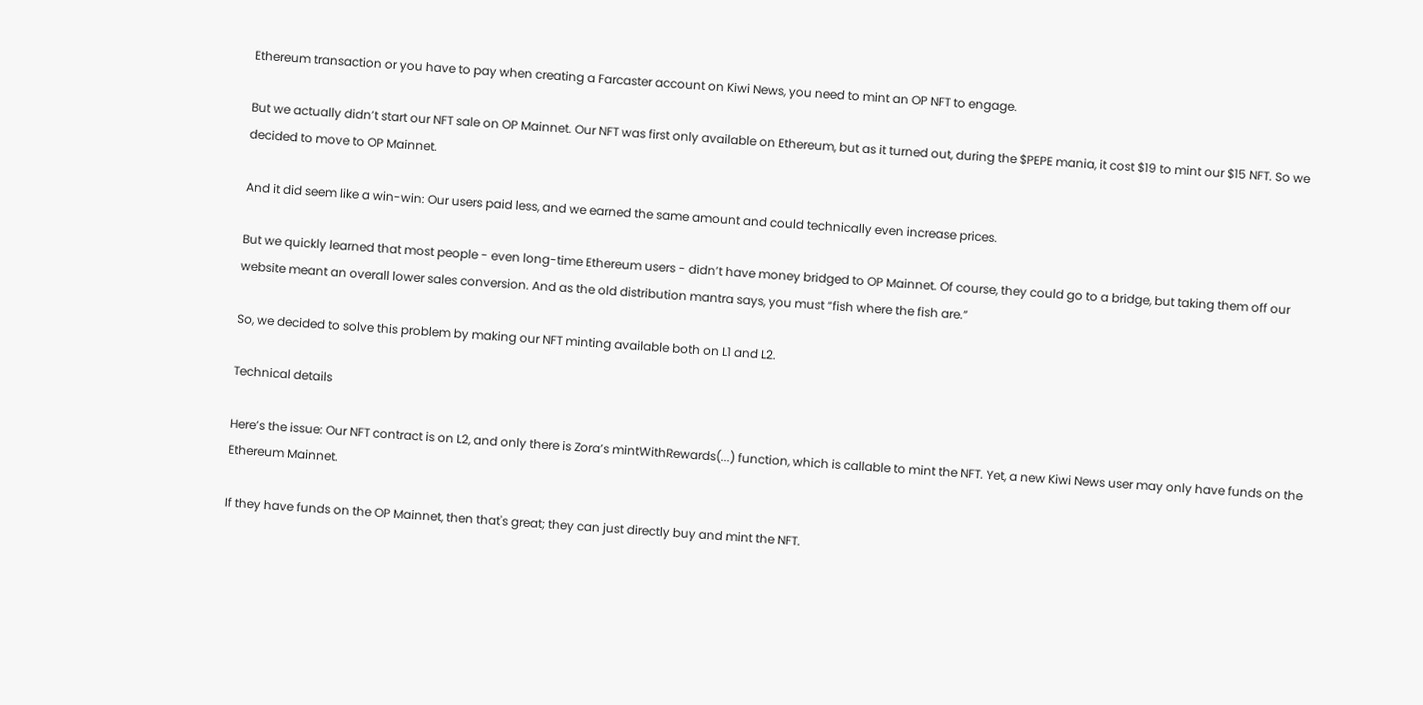Ethereum transaction or you have to pay when creating a Farcaster account on Kiwi News, you need to mint an OP NFT to engage.

But we actually didn’t start our NFT sale on OP Mainnet. Our NFT was first only available on Ethereum, but as it turned out, during the $PEPE mania, it cost $19 to mint our $15 NFT. So we decided to move to OP Mainnet.

And it did seem like a win-win: Our users paid less, and we earned the same amount and could technically even increase prices.

But we quickly learned that most people - even long-time Ethereum users - didn’t have money bridged to OP Mainnet. Of course, they could go to a bridge, but taking them off our website meant an overall lower sales conversion. And as the old distribution mantra says, you must “fish where the fish are.”

So, we decided to solve this problem by making our NFT minting available both on L1 and L2.

Technical details

Here’s the issue: Our NFT contract is on L2, and only there is Zora’s mintWithRewards(...) function, which is callable to mint the NFT. Yet, a new Kiwi News user may only have funds on the Ethereum Mainnet.

If they have funds on the OP Mainnet, then that's great; they can just directly buy and mint the NFT.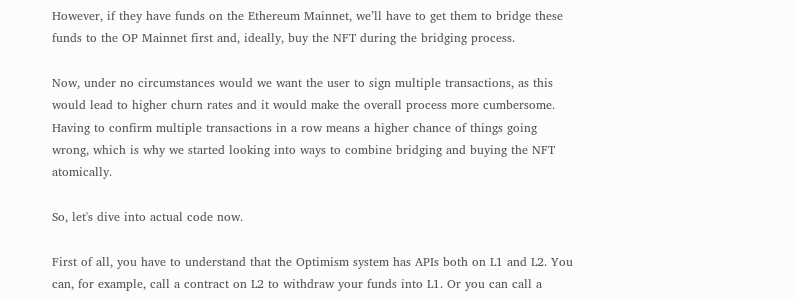However, if they have funds on the Ethereum Mainnet, we’ll have to get them to bridge these funds to the OP Mainnet first and, ideally, buy the NFT during the bridging process.

Now, under no circumstances would we want the user to sign multiple transactions, as this would lead to higher churn rates and it would make the overall process more cumbersome. Having to confirm multiple transactions in a row means a higher chance of things going wrong, which is why we started looking into ways to combine bridging and buying the NFT atomically.

So, let's dive into actual code now.

First of all, you have to understand that the Optimism system has APIs both on L1 and L2. You can, for example, call a contract on L2 to withdraw your funds into L1. Or you can call a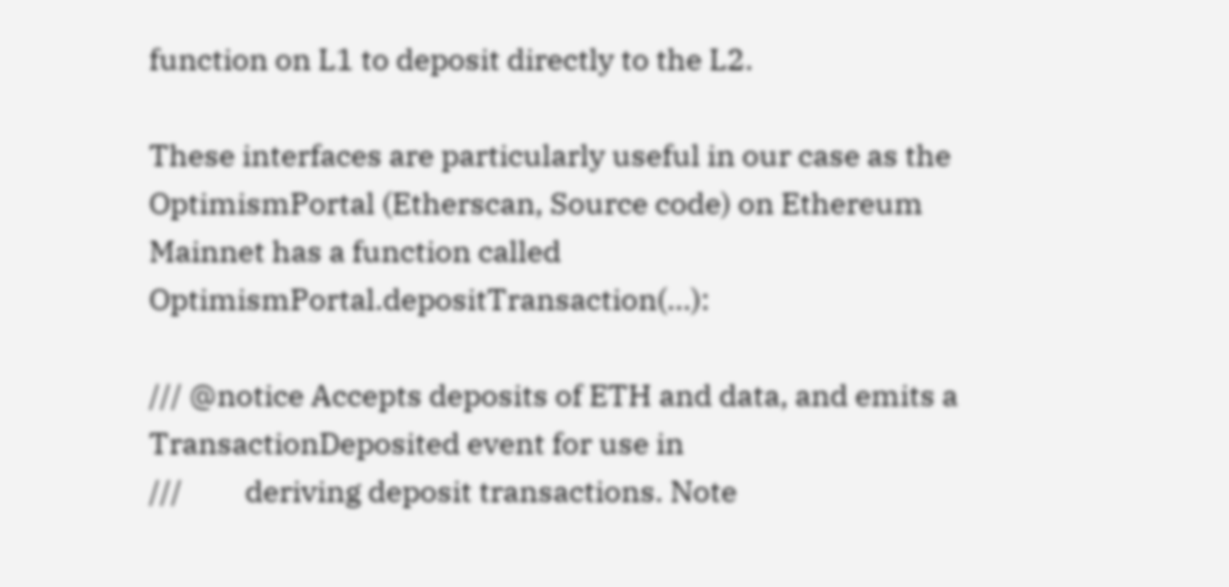function on L1 to deposit directly to the L2.

These interfaces are particularly useful in our case as the OptimismPortal (Etherscan, Source code) on Ethereum Mainnet has a function called OptimismPortal.depositTransaction(...):

/// @notice Accepts deposits of ETH and data, and emits a TransactionDeposited event for use in
///         deriving deposit transactions. Note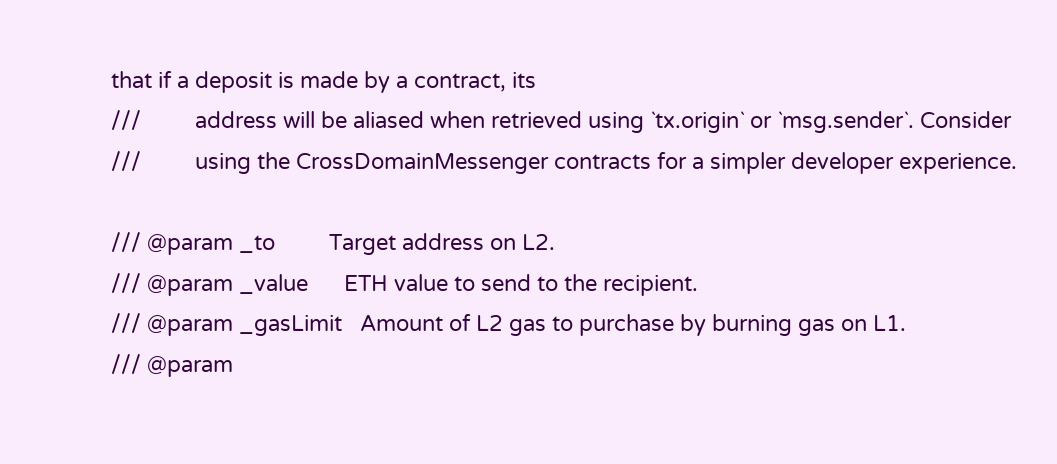that if a deposit is made by a contract, its
///         address will be aliased when retrieved using `tx.origin` or `msg.sender`. Consider
///         using the CrossDomainMessenger contracts for a simpler developer experience.

/// @param _to         Target address on L2.
/// @param _value      ETH value to send to the recipient.
/// @param _gasLimit   Amount of L2 gas to purchase by burning gas on L1.
/// @param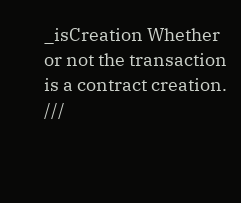_isCreation Whether or not the transaction is a contract creation.
///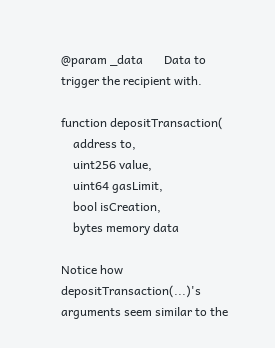@param _data       Data to trigger the recipient with.

function depositTransaction(
    address to,
    uint256 value,
    uint64 gasLimit,
    bool isCreation,
    bytes memory data

Notice how depositTransaction(...)'s arguments seem similar to the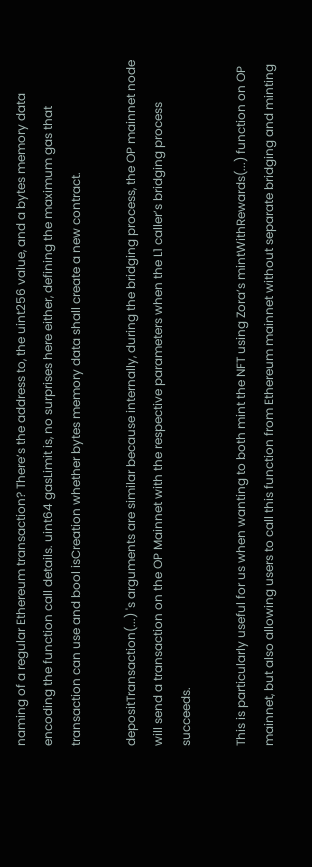naming of a regular Ethereum transaction? There’s the address to, the uint256 value, and a bytes memory data encoding the function call details. uint64 gasLimit is, no surprises here either, defining the maximum gas that transaction can use and bool isCreation whether bytes memory data shall create a new contract.

depositTransaction(...) 's arguments are similar because internally, during the bridging process, the OP mainnet node will send a transaction on the OP Mainnet with the respective parameters when the L1 caller’s bridging process succeeds.

This is particularly useful for us when wanting to both mint the NFT using Zora’s mintWithRewards(...) function on OP mainnet, but also allowing users to call this function from Ethereum mainnet without separate bridging and minting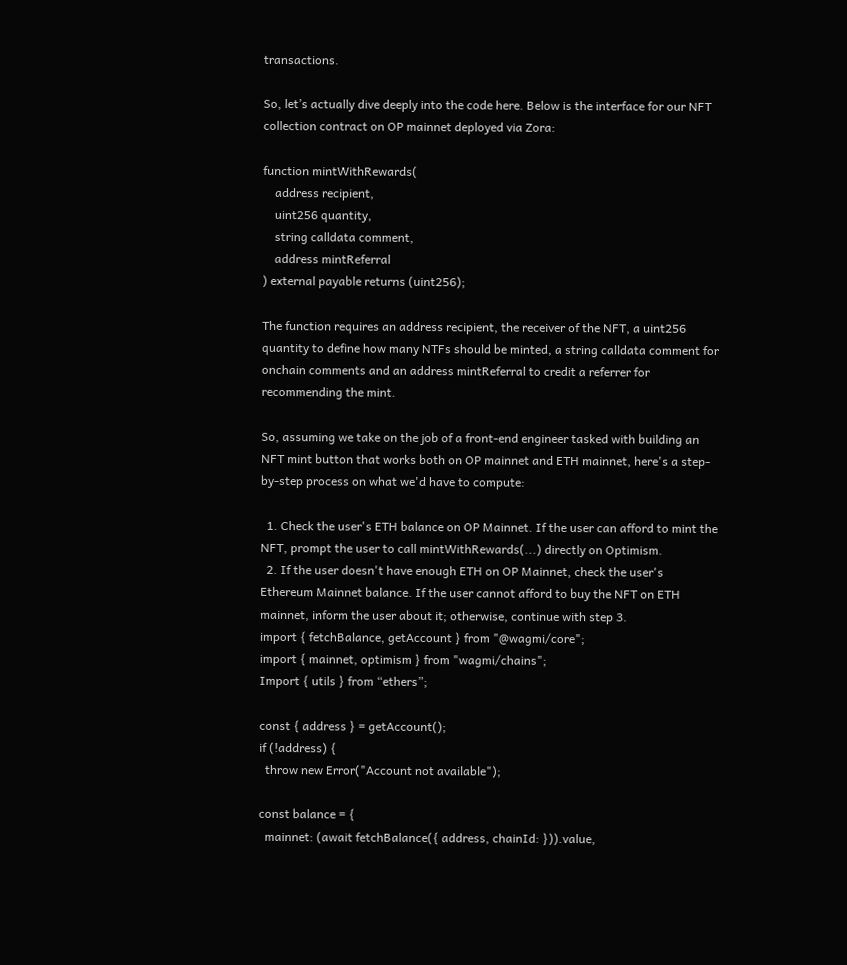transactions.

So, let’s actually dive deeply into the code here. Below is the interface for our NFT collection contract on OP mainnet deployed via Zora:

function mintWithRewards(
    address recipient,
    uint256 quantity,
    string calldata comment,
    address mintReferral
) external payable returns (uint256);

The function requires an address recipient, the receiver of the NFT, a uint256 quantity to define how many NTFs should be minted, a string calldata comment for onchain comments and an address mintReferral to credit a referrer for recommending the mint.

So, assuming we take on the job of a front-end engineer tasked with building an NFT mint button that works both on OP mainnet and ETH mainnet, here's a step-by-step process on what we'd have to compute:

  1. Check the user's ETH balance on OP Mainnet. If the user can afford to mint the NFT, prompt the user to call mintWithRewards(...) directly on Optimism.
  2. If the user doesn't have enough ETH on OP Mainnet, check the user's Ethereum Mainnet balance. If the user cannot afford to buy the NFT on ETH mainnet, inform the user about it; otherwise, continue with step 3.
import { fetchBalance, getAccount } from "@wagmi/core";
import { mainnet, optimism } from "wagmi/chains";
Import { utils } from “ethers”;

const { address } = getAccount();
if (!address) {
  throw new Error("Account not available");

const balance = {
  mainnet: (await fetchBalance({ address, chainId: })).value,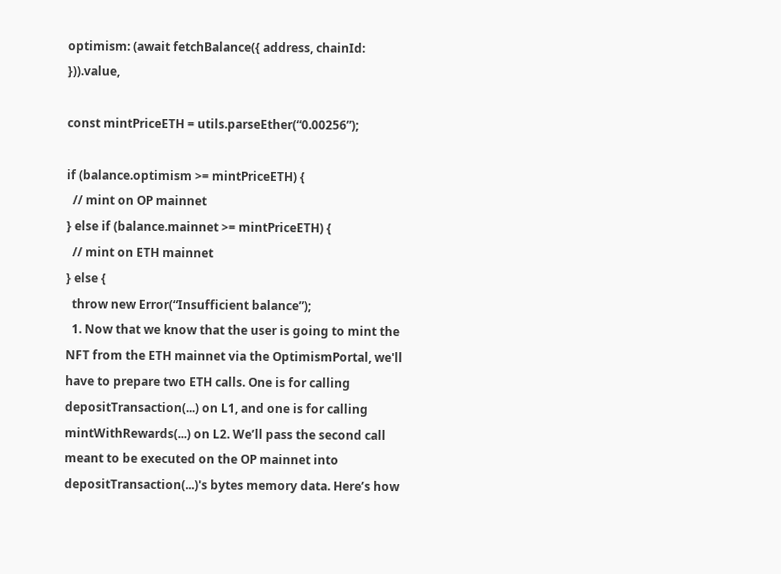optimism: (await fetchBalance({ address, chainId: })).value,

const mintPriceETH = utils.parseEther(“0.00256”);

if (balance.optimism >= mintPriceETH) {
  // mint on OP mainnet
} else if (balance.mainnet >= mintPriceETH) {
  // mint on ETH mainnet
} else {
  throw new Error(“Insufficient balance”);
  1. Now that we know that the user is going to mint the NFT from the ETH mainnet via the OptimismPortal, we'll have to prepare two ETH calls. One is for calling depositTransaction(...) on L1, and one is for calling mintWithRewards(...) on L2. We’ll pass the second call meant to be executed on the OP mainnet into depositTransaction(...)'s bytes memory data. Here’s how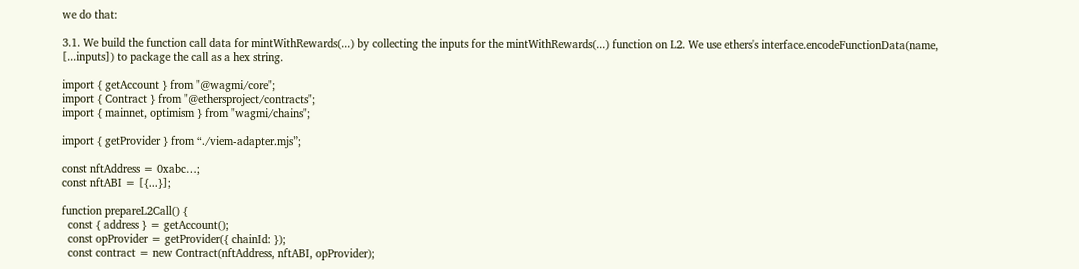we do that:

3.1. We build the function call data for mintWithRewards(...) by collecting the inputs for the mintWithRewards(...) function on L2. We use ethers's interface.encodeFunctionData(name, [...inputs]) to package the call as a hex string.

import { getAccount } from "@wagmi/core";
import { Contract } from "@ethersproject/contracts";
import { mainnet, optimism } from "wagmi/chains";

import { getProvider } from “./viem-adapter.mjs”;

const nftAddress = 0xabc…;
const nftABI = [{...}];

function prepareL2Call() {
  const { address } = getAccount();
  const opProvider = getProvider({ chainId: });
  const contract = new Contract(nftAddress, nftABI, opProvider);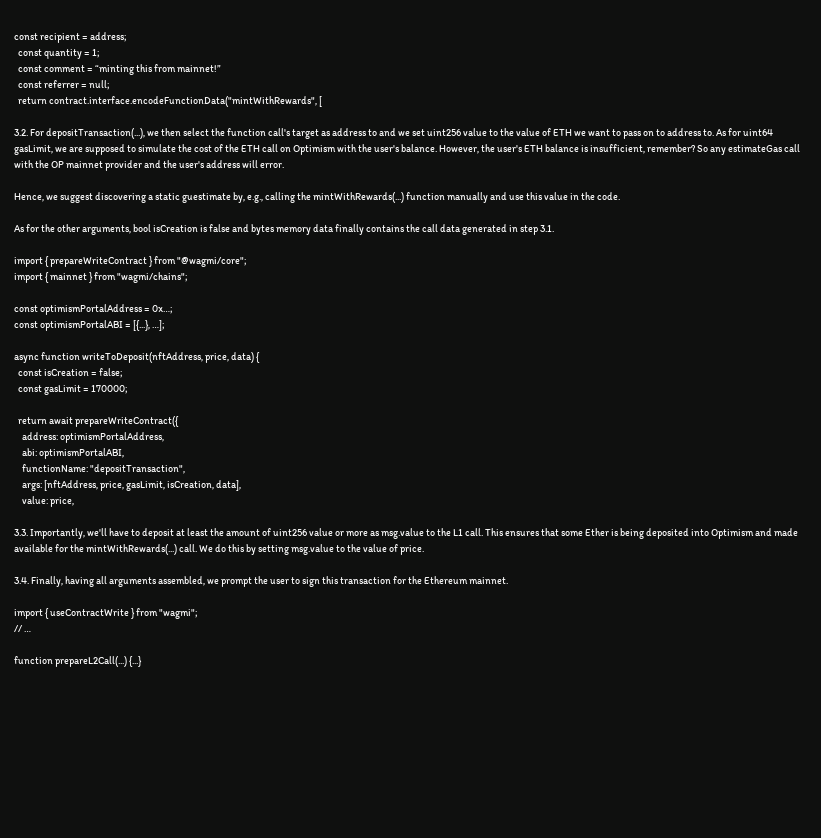const recipient = address;
  const quantity = 1;
  const comment = “minting this from mainnet!”
  const referrer = null;
  return contract.interface.encodeFunctionData("mintWithRewards", [

3.2. For depositTransaction(...), we then select the function call's target as address to and we set uint256 value to the value of ETH we want to pass on to address to. As for uint64 gasLimit, we are supposed to simulate the cost of the ETH call on Optimism with the user's balance. However, the user's ETH balance is insufficient, remember? So any estimateGas call with the OP mainnet provider and the user's address will error.

Hence, we suggest discovering a static guestimate by, e.g., calling the mintWithRewards(...) function manually and use this value in the code.

As for the other arguments, bool isCreation is false and bytes memory data finally contains the call data generated in step 3.1.

import { prepareWriteContract } from "@wagmi/core";
import { mainnet } from "wagmi/chains";

const optimismPortalAddress = 0x…;
const optimismPortalABI = [{...}, …];

async function writeToDeposit(nftAddress, price, data) {
  const isCreation = false;
  const gasLimit = 170000;

  return await prepareWriteContract({
    address: optimismPortalAddress,
    abi: optimismPortalABI,
    functionName: "depositTransaction",
    args: [nftAddress, price, gasLimit, isCreation, data],
    value: price,

3.3. Importantly, we'll have to deposit at least the amount of uint256 value or more as msg.value to the L1 call. This ensures that some Ether is being deposited into Optimism and made available for the mintWithRewards(...) call. We do this by setting msg.value to the value of price.

3.4. Finally, having all arguments assembled, we prompt the user to sign this transaction for the Ethereum mainnet.

import { useContractWrite } from "wagmi";
// …

function prepareL2Call(...) {...}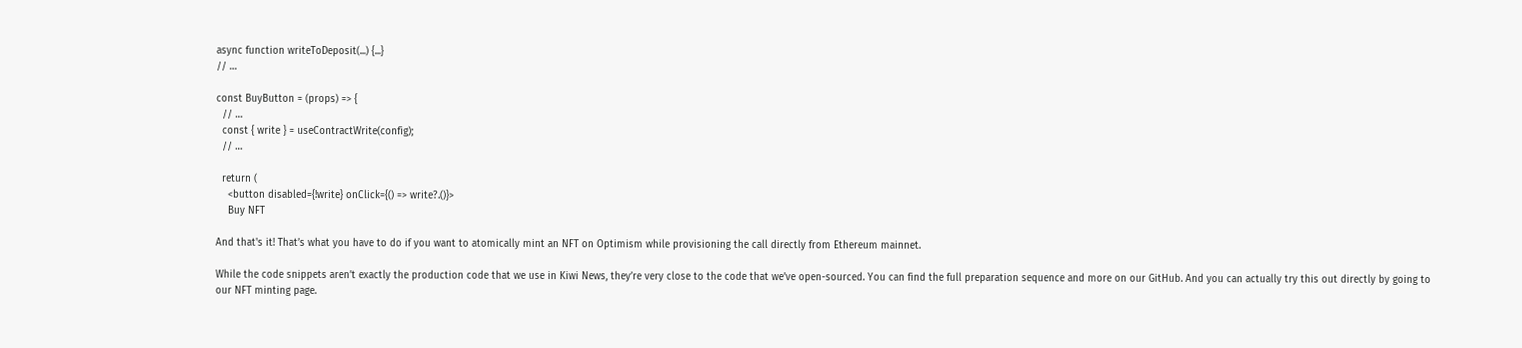async function writeToDeposit(...) {...}
// …

const BuyButton = (props) => {
  // …
  const { write } = useContractWrite(config);
  // …

  return (
    <button disabled={!write} onClick={() => write?.()}>
    Buy NFT

And that's it! That’s what you have to do if you want to atomically mint an NFT on Optimism while provisioning the call directly from Ethereum mainnet.

While the code snippets aren’t exactly the production code that we use in Kiwi News, they’re very close to the code that we’ve open-sourced. You can find the full preparation sequence and more on our GitHub. And you can actually try this out directly by going to our NFT minting page.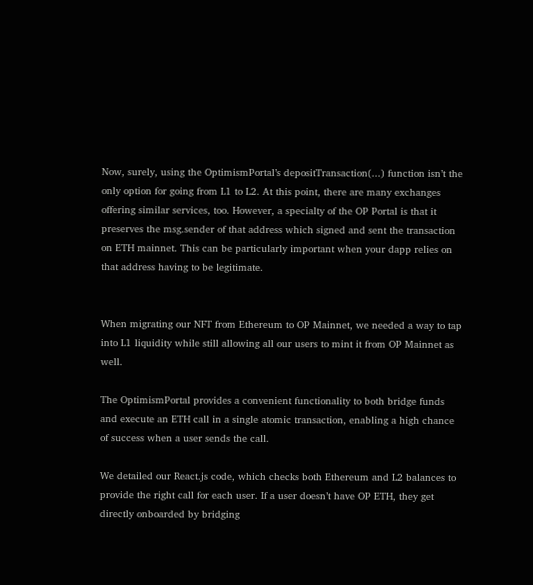Now, surely, using the OptimismPortal’s depositTransaction(...) function isn’t the only option for going from L1 to L2. At this point, there are many exchanges offering similar services, too. However, a specialty of the OP Portal is that it preserves the msg.sender of that address which signed and sent the transaction on ETH mainnet. This can be particularly important when your dapp relies on that address having to be legitimate.


When migrating our NFT from Ethereum to OP Mainnet, we needed a way to tap into L1 liquidity while still allowing all our users to mint it from OP Mainnet as well.

The OptimismPortal provides a convenient functionality to both bridge funds and execute an ETH call in a single atomic transaction, enabling a high chance of success when a user sends the call.

We detailed our React.js code, which checks both Ethereum and L2 balances to provide the right call for each user. If a user doesn’t have OP ETH, they get directly onboarded by bridging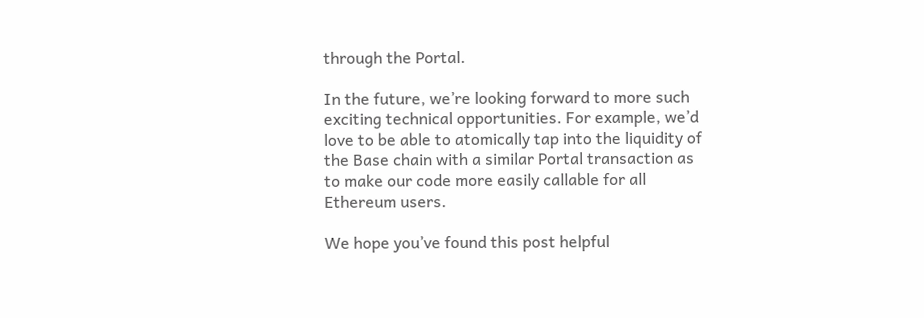through the Portal.

In the future, we’re looking forward to more such exciting technical opportunities. For example, we’d love to be able to atomically tap into the liquidity of the Base chain with a similar Portal transaction as to make our code more easily callable for all Ethereum users.

We hope you’ve found this post helpful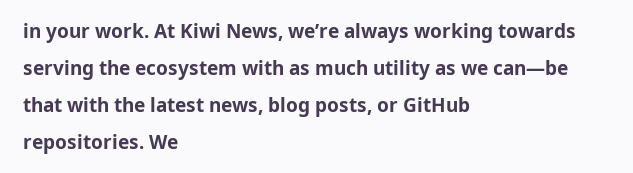in your work. At Kiwi News, we’re always working towards serving the ecosystem with as much utility as we can—be that with the latest news, blog posts, or GitHub repositories. We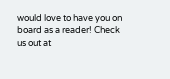would love to have you on board as a reader! Check us out at